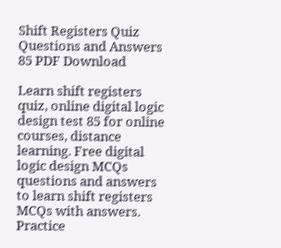Shift Registers Quiz Questions and Answers 85 PDF Download

Learn shift registers quiz, online digital logic design test 85 for online courses, distance learning. Free digital logic design MCQs questions and answers to learn shift registers MCQs with answers. Practice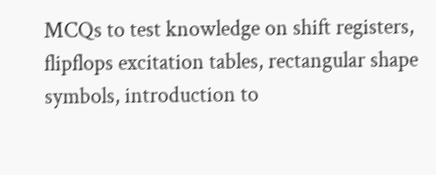MCQs to test knowledge on shift registers, flipflops excitation tables, rectangular shape symbols, introduction to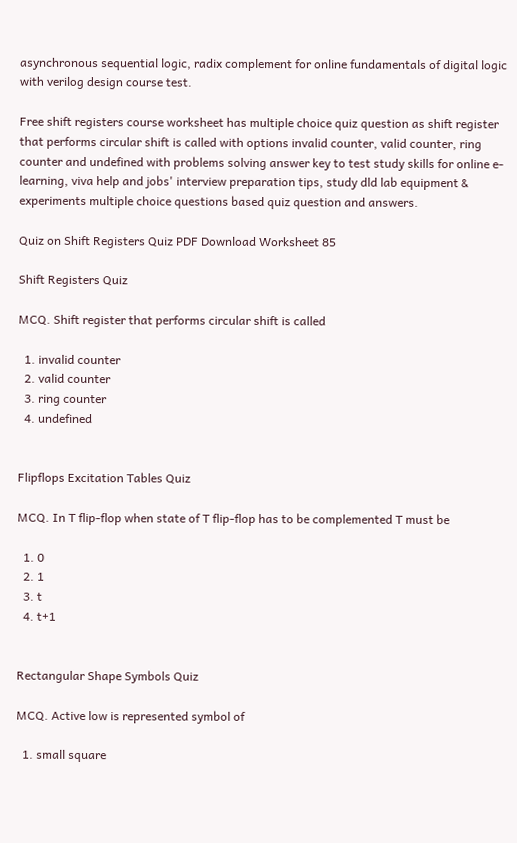asynchronous sequential logic, radix complement for online fundamentals of digital logic with verilog design course test.

Free shift registers course worksheet has multiple choice quiz question as shift register that performs circular shift is called with options invalid counter, valid counter, ring counter and undefined with problems solving answer key to test study skills for online e-learning, viva help and jobs' interview preparation tips, study dld lab equipment & experiments multiple choice questions based quiz question and answers.

Quiz on Shift Registers Quiz PDF Download Worksheet 85

Shift Registers Quiz

MCQ. Shift register that performs circular shift is called

  1. invalid counter
  2. valid counter
  3. ring counter
  4. undefined


Flipflops Excitation Tables Quiz

MCQ. In T flip-flop when state of T flip-flop has to be complemented T must be

  1. 0
  2. 1
  3. t
  4. t+1


Rectangular Shape Symbols Quiz

MCQ. Active low is represented symbol of

  1. small square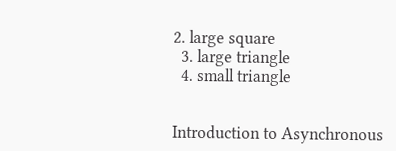2. large square
  3. large triangle
  4. small triangle


Introduction to Asynchronous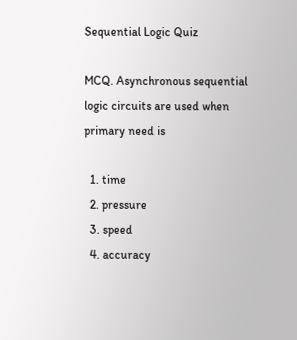Sequential Logic Quiz

MCQ. Asynchronous sequential logic circuits are used when primary need is

  1. time
  2. pressure
  3. speed
  4. accuracy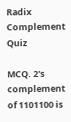Radix Complement Quiz

MCQ. 2's complement of 1101100 is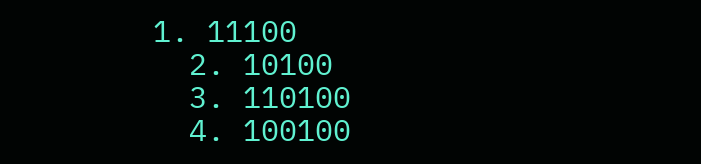1. 11100
  2. 10100
  3. 110100
  4. 100100